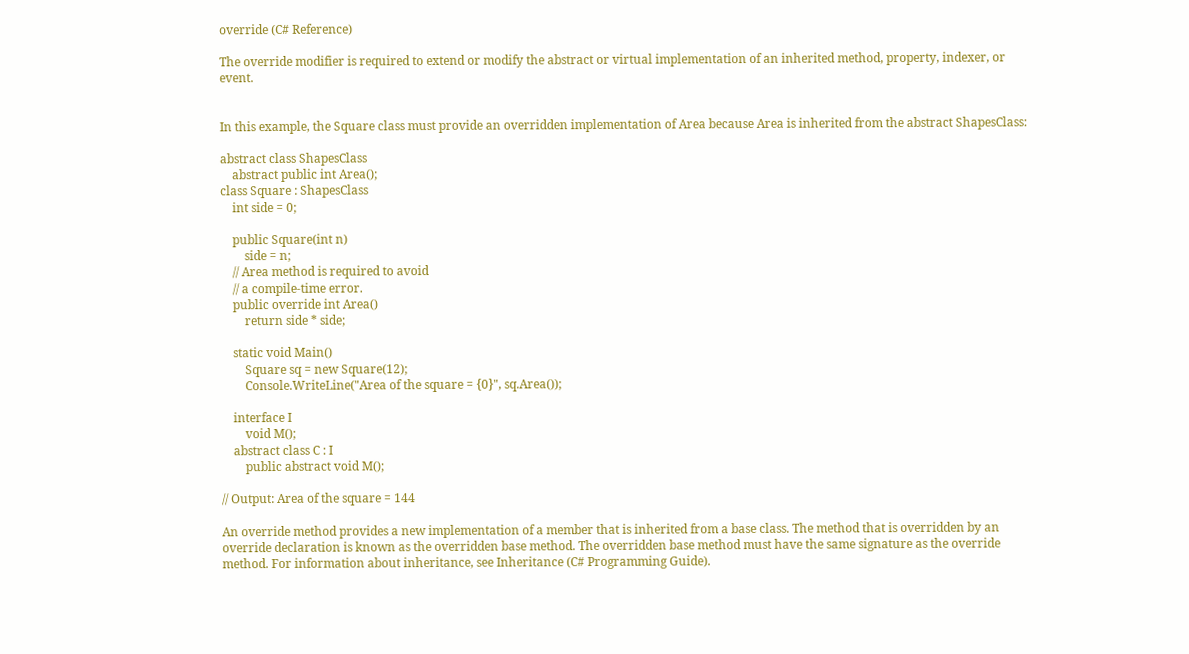override (C# Reference)

The override modifier is required to extend or modify the abstract or virtual implementation of an inherited method, property, indexer, or event.


In this example, the Square class must provide an overridden implementation of Area because Area is inherited from the abstract ShapesClass:

abstract class ShapesClass
    abstract public int Area();
class Square : ShapesClass
    int side = 0;

    public Square(int n)
        side = n;
    // Area method is required to avoid
    // a compile-time error.
    public override int Area()
        return side * side;

    static void Main()
        Square sq = new Square(12);
        Console.WriteLine("Area of the square = {0}", sq.Area());

    interface I
        void M();
    abstract class C : I
        public abstract void M();

// Output: Area of the square = 144

An override method provides a new implementation of a member that is inherited from a base class. The method that is overridden by an override declaration is known as the overridden base method. The overridden base method must have the same signature as the override method. For information about inheritance, see Inheritance (C# Programming Guide).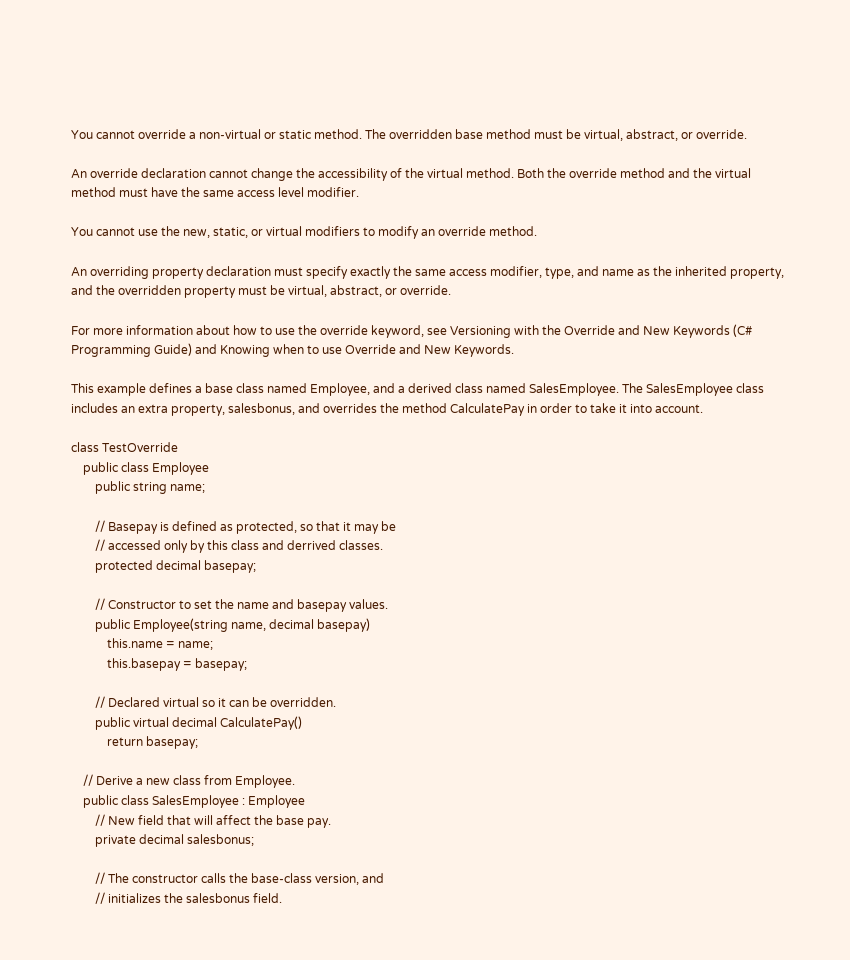You cannot override a non-virtual or static method. The overridden base method must be virtual, abstract, or override.

An override declaration cannot change the accessibility of the virtual method. Both the override method and the virtual method must have the same access level modifier.

You cannot use the new, static, or virtual modifiers to modify an override method.

An overriding property declaration must specify exactly the same access modifier, type, and name as the inherited property, and the overridden property must be virtual, abstract, or override.

For more information about how to use the override keyword, see Versioning with the Override and New Keywords (C# Programming Guide) and Knowing when to use Override and New Keywords.

This example defines a base class named Employee, and a derived class named SalesEmployee. The SalesEmployee class includes an extra property, salesbonus, and overrides the method CalculatePay in order to take it into account.

class TestOverride
    public class Employee
        public string name;

        // Basepay is defined as protected, so that it may be
        // accessed only by this class and derrived classes.
        protected decimal basepay;

        // Constructor to set the name and basepay values.
        public Employee(string name, decimal basepay)
            this.name = name;
            this.basepay = basepay;

        // Declared virtual so it can be overridden.
        public virtual decimal CalculatePay()
            return basepay;

    // Derive a new class from Employee.
    public class SalesEmployee : Employee
        // New field that will affect the base pay.
        private decimal salesbonus;

        // The constructor calls the base-class version, and
        // initializes the salesbonus field.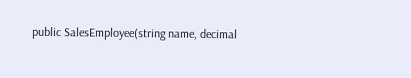public SalesEmployee(string name, decimal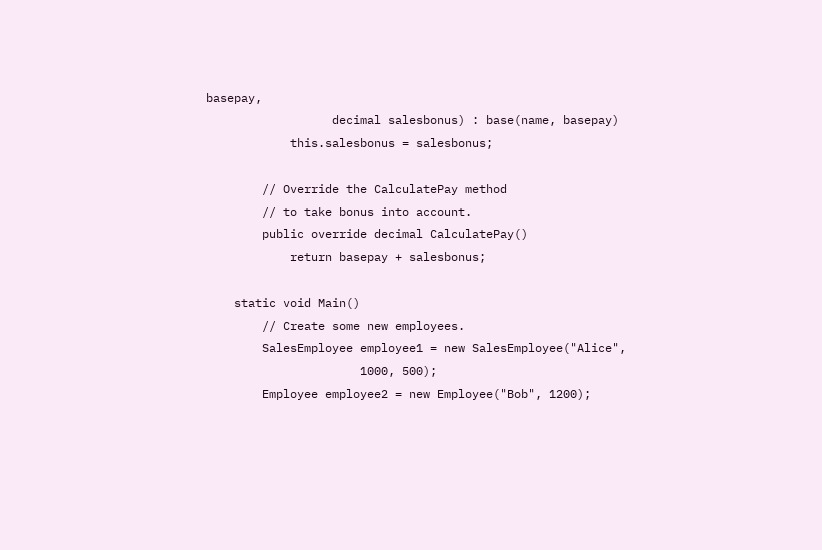basepay,
                  decimal salesbonus) : base(name, basepay)
            this.salesbonus = salesbonus;

        // Override the CalculatePay method
        // to take bonus into account.
        public override decimal CalculatePay()
            return basepay + salesbonus;

    static void Main()
        // Create some new employees.
        SalesEmployee employee1 = new SalesEmployee("Alice",
                      1000, 500);
        Employee employee2 = new Employee("Bob", 1200);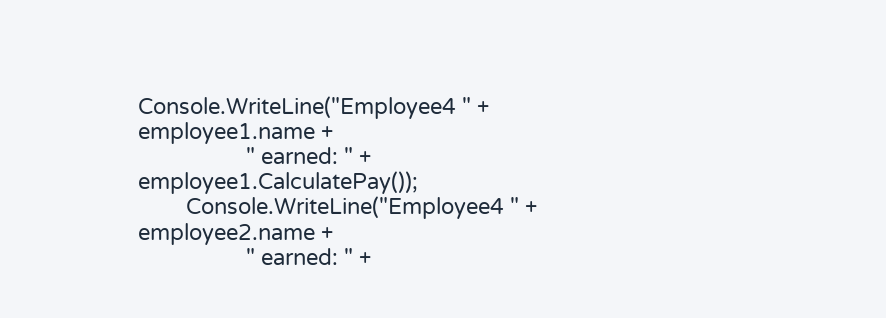Console.WriteLine("Employee4 " + employee1.name +
                  " earned: " + employee1.CalculatePay());
        Console.WriteLine("Employee4 " + employee2.name +
                  " earned: " +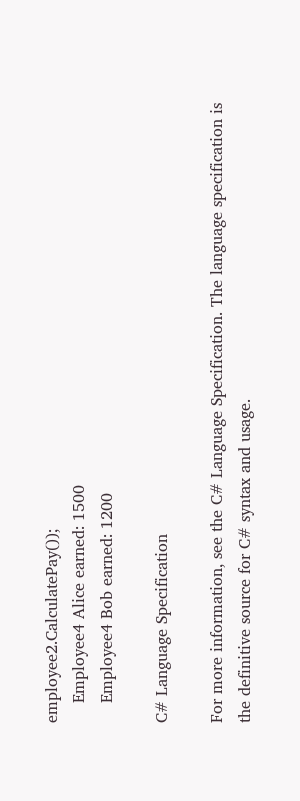employee2.CalculatePay());
    Employee4 Alice earned: 1500
    Employee4 Bob earned: 1200

C# Language Specification

For more information, see the C# Language Specification. The language specification is the definitive source for C# syntax and usage.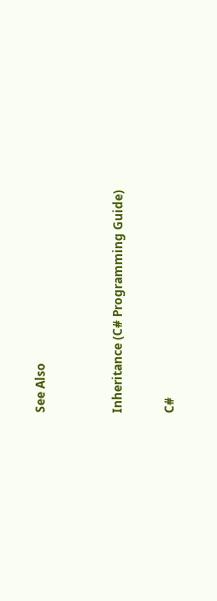See Also


Inheritance (C# Programming Guide)

C#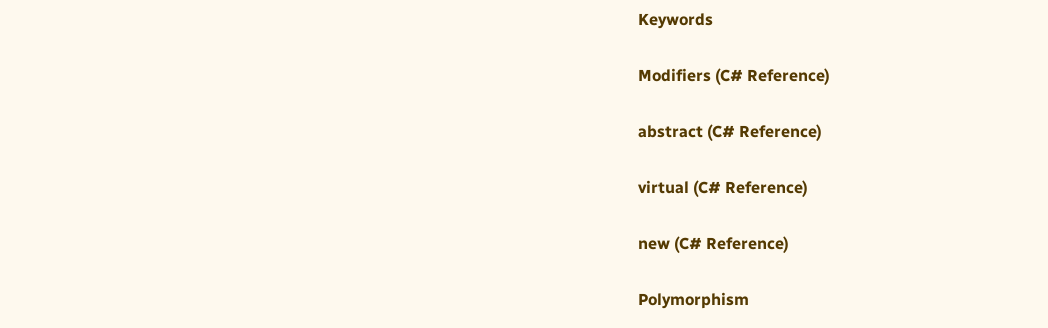Keywords

Modifiers (C# Reference)

abstract (C# Reference)

virtual (C# Reference)

new (C# Reference)

Polymorphism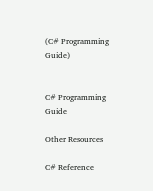(C# Programming Guide)


C# Programming Guide

Other Resources

C# Reference